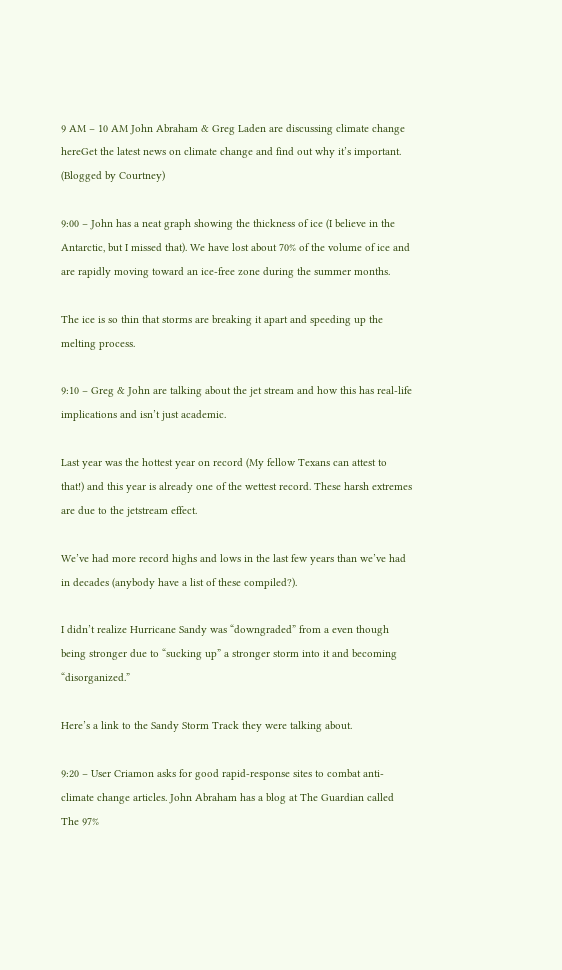9 AM – 10 AM John Abraham & Greg Laden are discussing climate change hereGet the latest news on climate change and find out why it’s important. (Blogged by Courtney)

9:00 – John has a neat graph showing the thickness of ice (I believe in the Antarctic, but I missed that). We have lost about 70% of the volume of ice and are rapidly moving toward an ice-free zone during the summer months.

The ice is so thin that storms are breaking it apart and speeding up the melting process.

9:10 – Greg & John are talking about the jet stream and how this has real-life implications and isn’t just academic.

Last year was the hottest year on record (My fellow Texans can attest to that!) and this year is already one of the wettest record. These harsh extremes are due to the jetstream effect.

We’ve had more record highs and lows in the last few years than we’ve had in decades (anybody have a list of these compiled?).

I didn’t realize Hurricane Sandy was “downgraded” from a even though being stronger due to “sucking up” a stronger storm into it and becoming “disorganized.”

Here’s a link to the Sandy Storm Track they were talking about.

9:20 – User Criamon asks for good rapid-response sites to combat anti-climate change articles. John Abraham has a blog at The Guardian called The 97%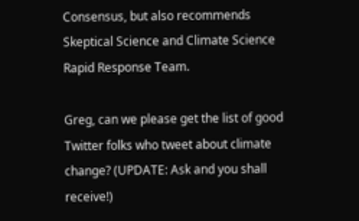Consensus, but also recommends Skeptical Science and Climate Science Rapid Response Team.

Greg, can we please get the list of good Twitter folks who tweet about climate change? (UPDATE: Ask and you shall receive!)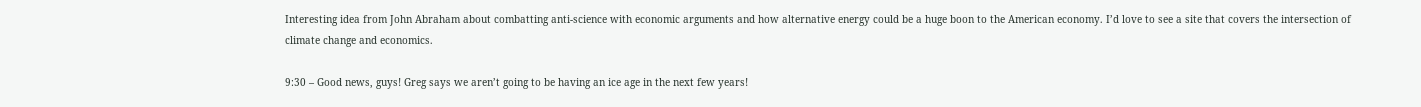Interesting idea from John Abraham about combatting anti-science with economic arguments and how alternative energy could be a huge boon to the American economy. I’d love to see a site that covers the intersection of climate change and economics.

9:30 – Good news, guys! Greg says we aren’t going to be having an ice age in the next few years!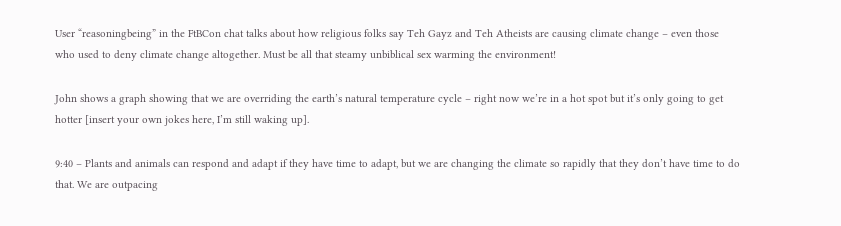User “reasoningbeing” in the FtBCon chat talks about how religious folks say Teh Gayz and Teh Atheists are causing climate change – even those who used to deny climate change altogether. Must be all that steamy unbiblical sex warming the environment!

John shows a graph showing that we are overriding the earth’s natural temperature cycle – right now we’re in a hot spot but it’s only going to get hotter [insert your own jokes here, I’m still waking up].

9:40 – Plants and animals can respond and adapt if they have time to adapt, but we are changing the climate so rapidly that they don’t have time to do that. We are outpacing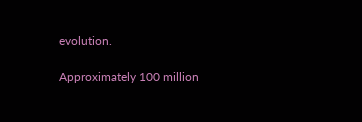evolution.

Approximately 100 million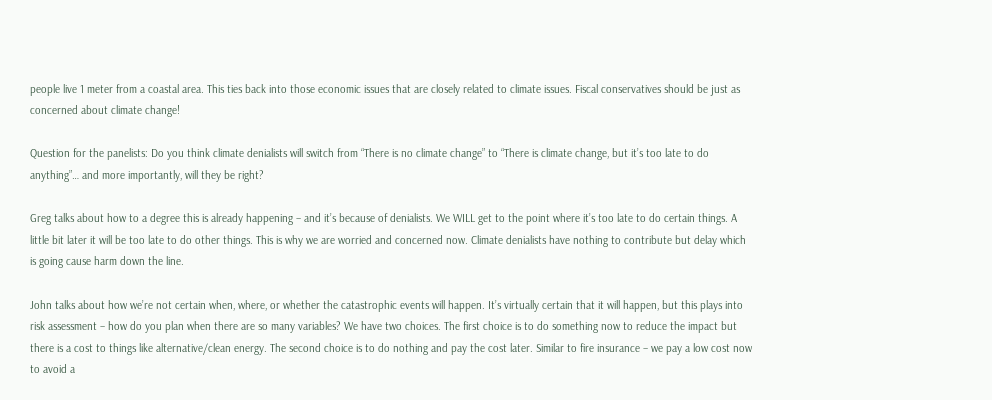people live 1 meter from a coastal area. This ties back into those economic issues that are closely related to climate issues. Fiscal conservatives should be just as concerned about climate change!

Question for the panelists: Do you think climate denialists will switch from “There is no climate change” to “There is climate change, but it’s too late to do anything”… and more importantly, will they be right?

Greg talks about how to a degree this is already happening – and it’s because of denialists. We WILL get to the point where it’s too late to do certain things. A little bit later it will be too late to do other things. This is why we are worried and concerned now. Climate denialists have nothing to contribute but delay which is going cause harm down the line.

John talks about how we’re not certain when, where, or whether the catastrophic events will happen. It’s virtually certain that it will happen, but this plays into risk assessment – how do you plan when there are so many variables? We have two choices. The first choice is to do something now to reduce the impact but there is a cost to things like alternative/clean energy. The second choice is to do nothing and pay the cost later. Similar to fire insurance – we pay a low cost now to avoid a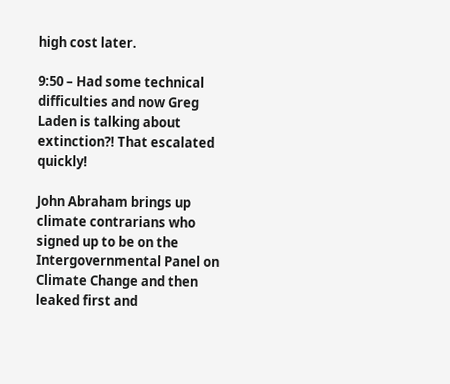high cost later.

9:50 – Had some technical difficulties and now Greg Laden is talking about extinction?! That escalated quickly!

John Abraham brings up climate contrarians who signed up to be on the Intergovernmental Panel on Climate Change and then leaked first and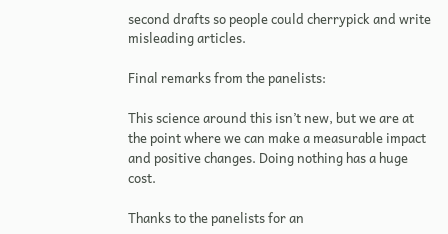second drafts so people could cherrypick and write misleading articles.

Final remarks from the panelists:

This science around this isn’t new, but we are at the point where we can make a measurable impact and positive changes. Doing nothing has a huge cost.

Thanks to the panelists for an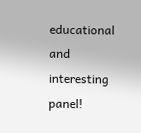educational and interesting panel!